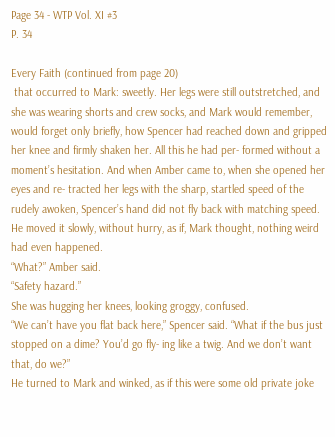Page 34 - WTP Vol. XI #3
P. 34

Every Faith (continued from page 20)
 that occurred to Mark: sweetly. Her legs were still outstretched, and she was wearing shorts and crew socks, and Mark would remember, would forget only briefly, how Spencer had reached down and gripped her knee and firmly shaken her. All this he had per- formed without a moment’s hesitation. And when Amber came to, when she opened her eyes and re- tracted her legs with the sharp, startled speed of the rudely awoken, Spencer’s hand did not fly back with matching speed. He moved it slowly, without hurry, as if, Mark thought, nothing weird had even happened.
“What?” Amber said.
“Safety hazard.”
She was hugging her knees, looking groggy, confused.
“We can’t have you flat back here,” Spencer said. “What if the bus just stopped on a dime? You’d go fly- ing like a twig. And we don’t want that, do we?”
He turned to Mark and winked, as if this were some old private joke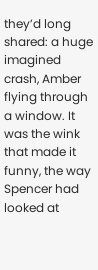they’d long shared: a huge imagined crash, Amber flying through a window. It was the wink that made it funny, the way Spencer had looked at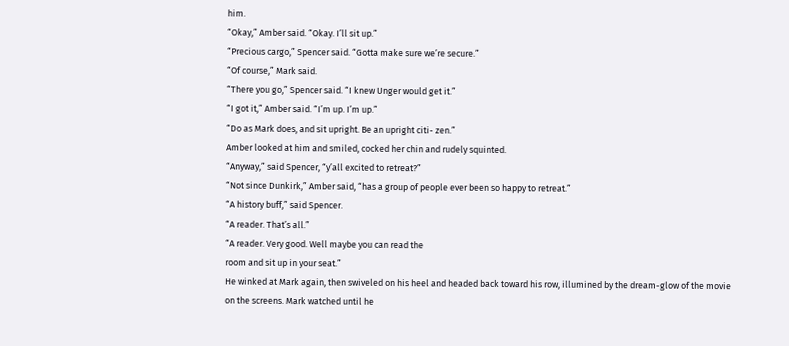him.
“Okay,” Amber said. “Okay. I’ll sit up.”
“Precious cargo,” Spencer said. “Gotta make sure we’re secure.”
“Of course,” Mark said.
“There you go,” Spencer said. “I knew Unger would get it.”
“I got it,” Amber said. “I’m up. I’m up.”
“Do as Mark does, and sit upright. Be an upright citi- zen.”
Amber looked at him and smiled, cocked her chin and rudely squinted.
“Anyway,” said Spencer, “y’all excited to retreat?”
“Not since Dunkirk,” Amber said, “has a group of people ever been so happy to retreat.”
“A history buff,” said Spencer.
“A reader. That’s all.”
“A reader. Very good. Well maybe you can read the
room and sit up in your seat.”
He winked at Mark again, then swiveled on his heel and headed back toward his row, illumined by the dream-glow of the movie on the screens. Mark watched until he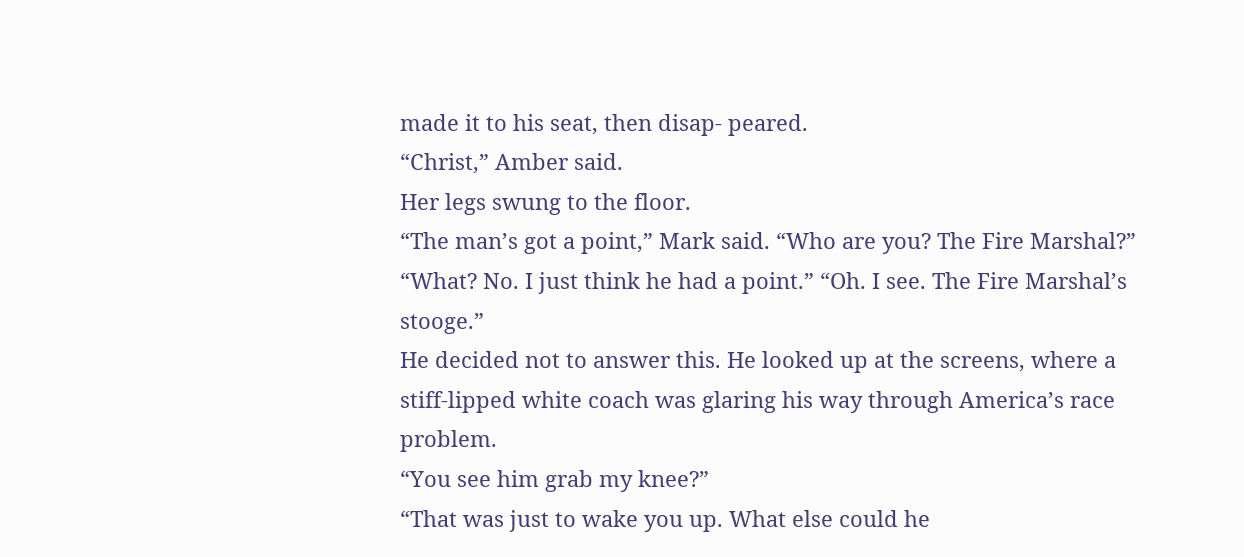made it to his seat, then disap- peared.
“Christ,” Amber said.
Her legs swung to the floor.
“The man’s got a point,” Mark said. “Who are you? The Fire Marshal?” “What? No. I just think he had a point.” “Oh. I see. The Fire Marshal’s stooge.”
He decided not to answer this. He looked up at the screens, where a stiff-lipped white coach was glaring his way through America’s race problem.
“You see him grab my knee?”
“That was just to wake you up. What else could he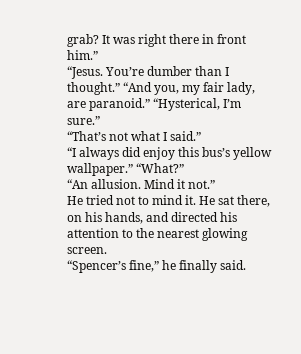grab? It was right there in front him.”
“Jesus. You’re dumber than I thought.” “And you, my fair lady, are paranoid.” “Hysterical, I’m sure.”
“That’s not what I said.”
“I always did enjoy this bus’s yellow wallpaper.” “What?”
“An allusion. Mind it not.”
He tried not to mind it. He sat there, on his hands, and directed his attention to the nearest glowing screen.
“Spencer’s fine,” he finally said.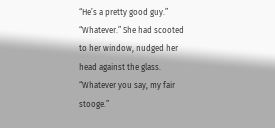“He’s a pretty good guy.”
“Whatever.” She had scooted to her window, nudged her head against the glass. “Whatever you say, my fair stooge.”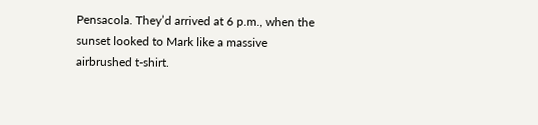Pensacola. They’d arrived at 6 p.m., when the sunset looked to Mark like a massive airbrushed t-shirt.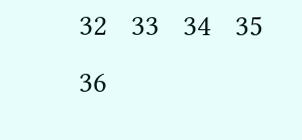32   33   34   35   36